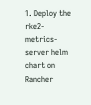1. Deploy the rke2-metrics-server helm chart on Rancher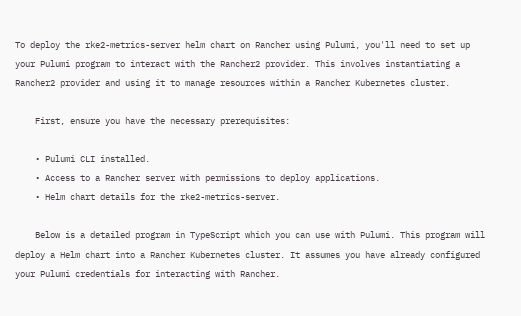To deploy the rke2-metrics-server helm chart on Rancher using Pulumi, you'll need to set up your Pulumi program to interact with the Rancher2 provider. This involves instantiating a Rancher2 provider and using it to manage resources within a Rancher Kubernetes cluster.

    First, ensure you have the necessary prerequisites:

    • Pulumi CLI installed.
    • Access to a Rancher server with permissions to deploy applications.
    • Helm chart details for the rke2-metrics-server.

    Below is a detailed program in TypeScript which you can use with Pulumi. This program will deploy a Helm chart into a Rancher Kubernetes cluster. It assumes you have already configured your Pulumi credentials for interacting with Rancher.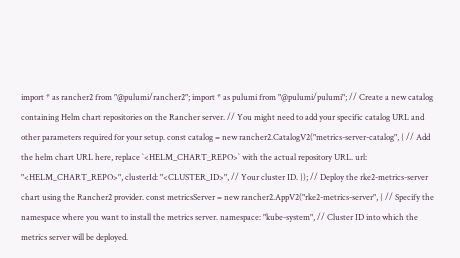import * as rancher2 from "@pulumi/rancher2"; import * as pulumi from "@pulumi/pulumi"; // Create a new catalog containing Helm chart repositories on the Rancher server. // You might need to add your specific catalog URL and other parameters required for your setup. const catalog = new rancher2.CatalogV2("metrics-server-catalog", { // Add the helm chart URL here, replace `<HELM_CHART_REPO>` with the actual repository URL. url: "<HELM_CHART_REPO>", clusterId: "<CLUSTER_ID>", // Your cluster ID. }); // Deploy the rke2-metrics-server chart using the Rancher2 provider. const metricsServer = new rancher2.AppV2("rke2-metrics-server", { // Specify the namespace where you want to install the metrics server. namespace: "kube-system", // Cluster ID into which the metrics server will be deployed.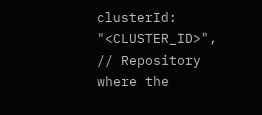clusterId: "<CLUSTER_ID>", // Repository where the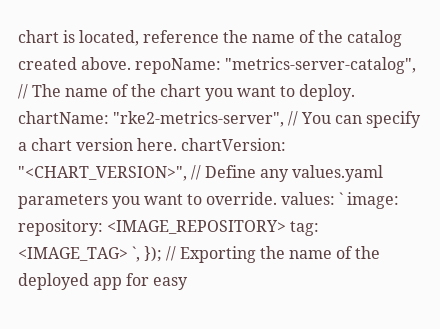chart is located, reference the name of the catalog created above. repoName: "metrics-server-catalog", // The name of the chart you want to deploy. chartName: "rke2-metrics-server", // You can specify a chart version here. chartVersion: "<CHART_VERSION>", // Define any values.yaml parameters you want to override. values: ` image: repository: <IMAGE_REPOSITORY> tag: <IMAGE_TAG> `, }); // Exporting the name of the deployed app for easy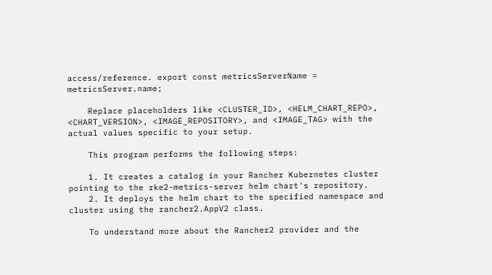access/reference. export const metricsServerName = metricsServer.name;

    Replace placeholders like <CLUSTER_ID>, <HELM_CHART_REPO>, <CHART_VERSION>, <IMAGE_REPOSITORY>, and <IMAGE_TAG> with the actual values specific to your setup.

    This program performs the following steps:

    1. It creates a catalog in your Rancher Kubernetes cluster pointing to the rke2-metrics-server helm chart's repository.
    2. It deploys the helm chart to the specified namespace and cluster using the rancher2.AppV2 class.

    To understand more about the Rancher2 provider and the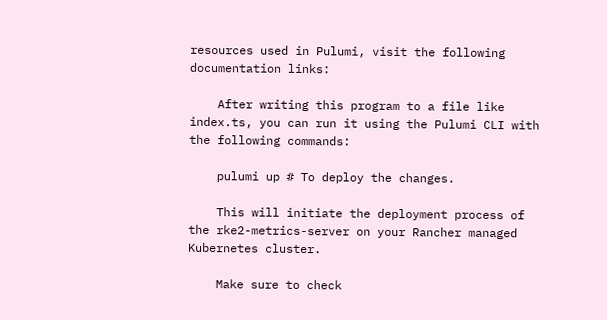resources used in Pulumi, visit the following documentation links:

    After writing this program to a file like index.ts, you can run it using the Pulumi CLI with the following commands:

    pulumi up # To deploy the changes.

    This will initiate the deployment process of the rke2-metrics-server on your Rancher managed Kubernetes cluster.

    Make sure to check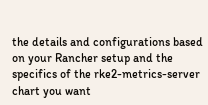the details and configurations based on your Rancher setup and the specifics of the rke2-metrics-server chart you want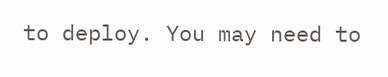to deploy. You may need to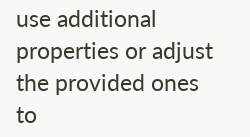use additional properties or adjust the provided ones to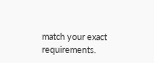match your exact requirements.